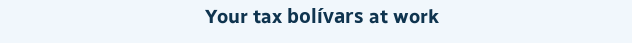Your tax bolívars at work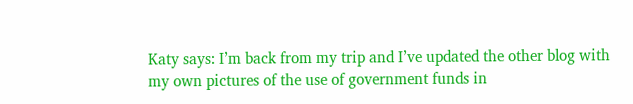Katy says: I’m back from my trip and I’ve updated the other blog with my own pictures of the use of government funds in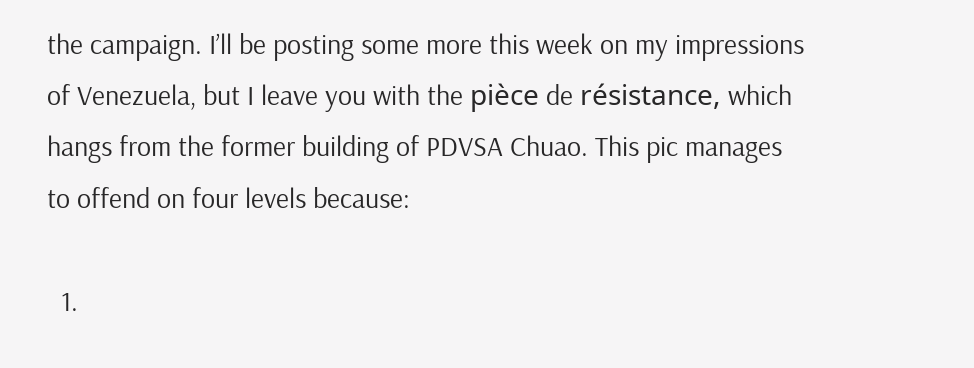the campaign. I’ll be posting some more this week on my impressions of Venezuela, but I leave you with the pièce de résistance, which hangs from the former building of PDVSA Chuao. This pic manages to offend on four levels because:

  1.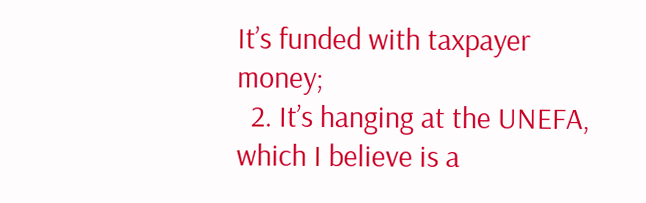It’s funded with taxpayer money;
  2. It’s hanging at the UNEFA, which I believe is a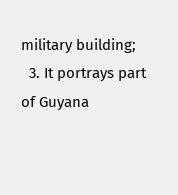military building;
  3. It portrays part of Guyana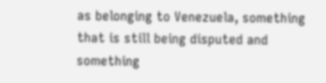as belonging to Venezuela, something that is still being disputed and something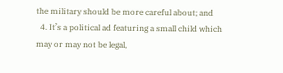the military should be more careful about; and
  4. It’s a political ad featuring a small child which may or may not be legal,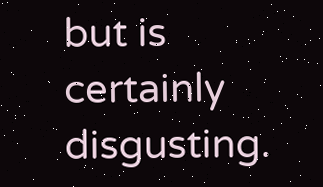but is certainly disgusting.